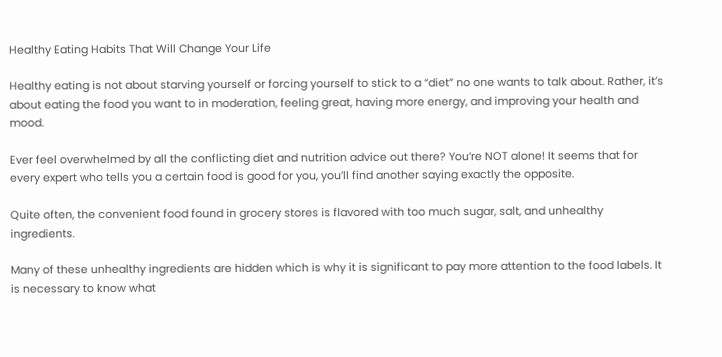Healthy Eating Habits That Will Change Your Life

Healthy eating is not about starving yourself or forcing yourself to stick to a “diet” no one wants to talk about. Rather, it’s about eating the food you want to in moderation, feeling great, having more energy, and improving your health and mood.

Ever feel overwhelmed by all the conflicting diet and nutrition advice out there? You’re NOT alone! It seems that for every expert who tells you a certain food is good for you, you’ll find another saying exactly the opposite.

Quite often, the convenient food found in grocery stores is flavored with too much sugar, salt, and unhealthy ingredients.

Many of these unhealthy ingredients are hidden which is why it is significant to pay more attention to the food labels. It is necessary to know what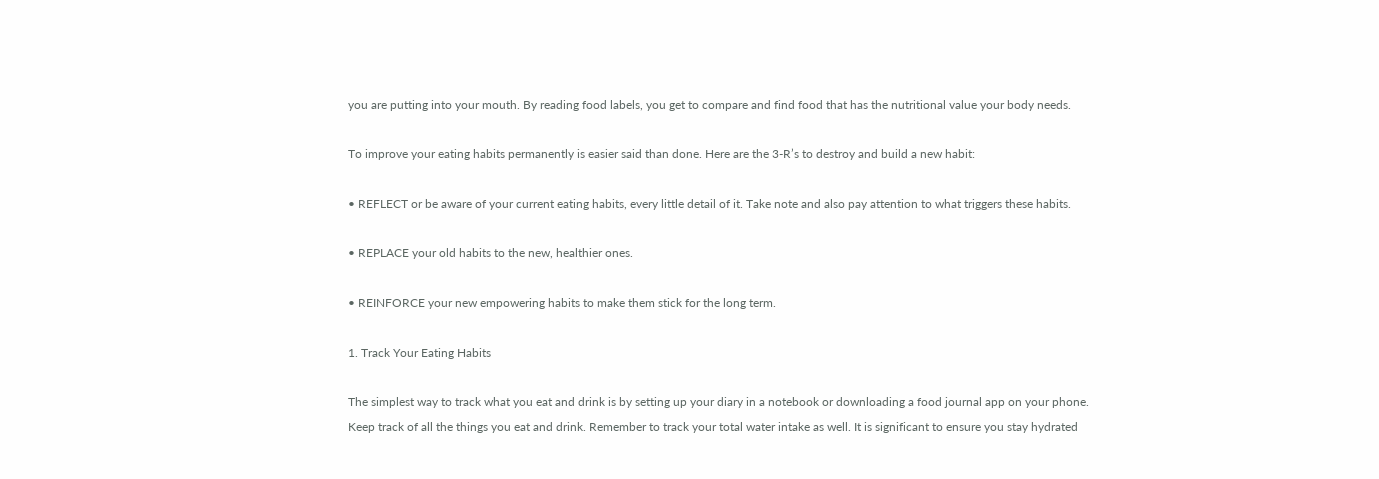you are putting into your mouth. By reading food labels, you get to compare and find food that has the nutritional value your body needs.

To improve your eating habits permanently is easier said than done. Here are the 3-R’s to destroy and build a new habit:

• REFLECT or be aware of your current eating habits, every little detail of it. Take note and also pay attention to what triggers these habits.

• REPLACE your old habits to the new, healthier ones.

• REINFORCE your new empowering habits to make them stick for the long term.

1. Track Your Eating Habits

The simplest way to track what you eat and drink is by setting up your diary in a notebook or downloading a food journal app on your phone. Keep track of all the things you eat and drink. Remember to track your total water intake as well. It is significant to ensure you stay hydrated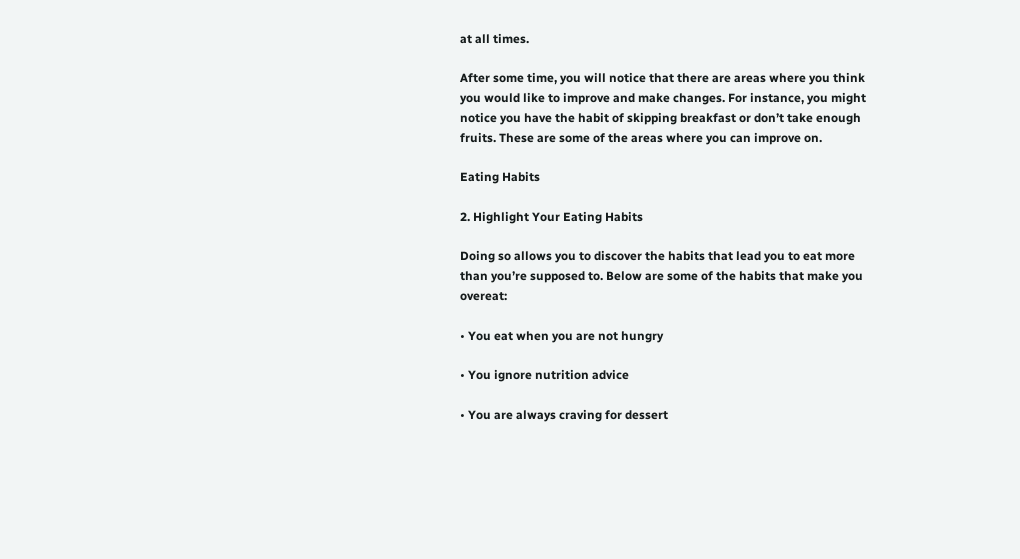at all times.

After some time, you will notice that there are areas where you think you would like to improve and make changes. For instance, you might notice you have the habit of skipping breakfast or don’t take enough fruits. These are some of the areas where you can improve on.

Eating Habits

2. Highlight Your Eating Habits

Doing so allows you to discover the habits that lead you to eat more than you’re supposed to. Below are some of the habits that make you overeat:

• You eat when you are not hungry

• You ignore nutrition advice

• You are always craving for dessert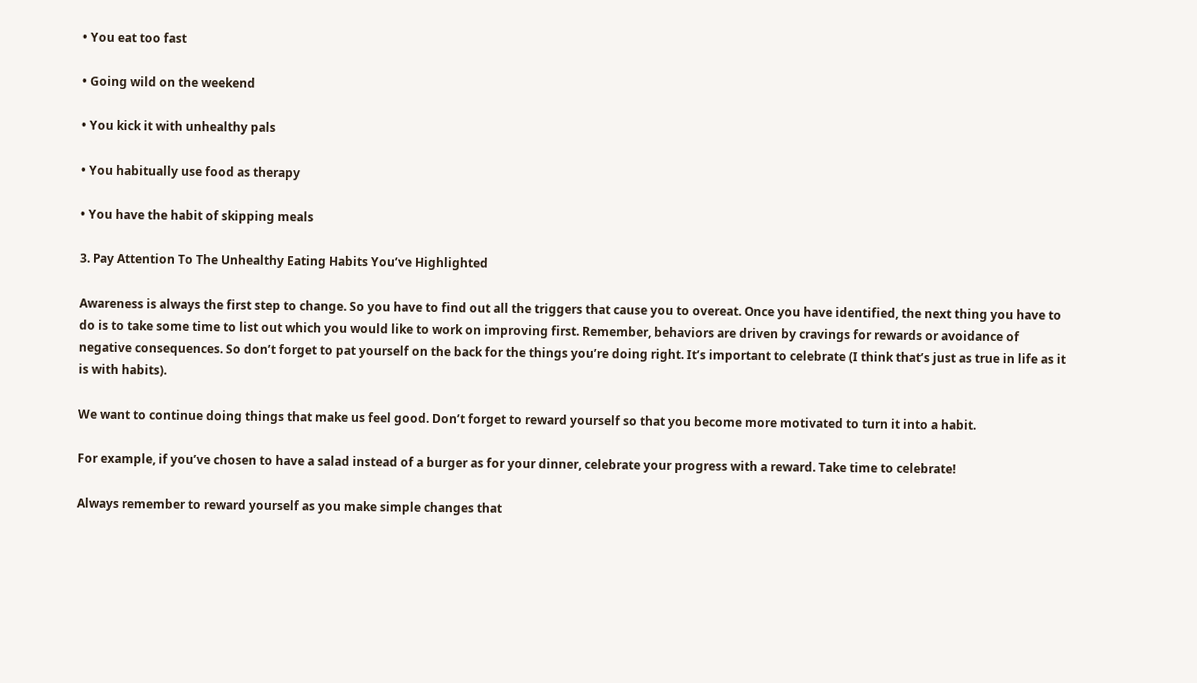• You eat too fast

• Going wild on the weekend

• You kick it with unhealthy pals

• You habitually use food as therapy

• You have the habit of skipping meals

3. Pay Attention To The Unhealthy Eating Habits You’ve Highlighted

Awareness is always the first step to change. So you have to find out all the triggers that cause you to overeat. Once you have identified, the next thing you have to do is to take some time to list out which you would like to work on improving first. Remember, behaviors are driven by cravings for rewards or avoidance of negative consequences. So don’t forget to pat yourself on the back for the things you’re doing right. It’s important to celebrate (I think that’s just as true in life as it is with habits).

We want to continue doing things that make us feel good. Don’t forget to reward yourself so that you become more motivated to turn it into a habit.

For example, if you’ve chosen to have a salad instead of a burger as for your dinner, celebrate your progress with a reward. Take time to celebrate!

Always remember to reward yourself as you make simple changes that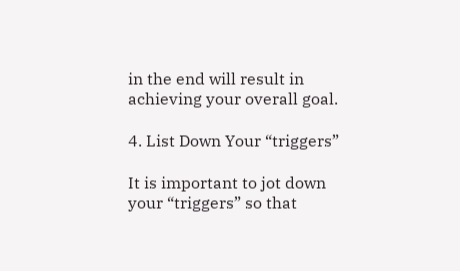in the end will result in achieving your overall goal.

4. List Down Your “triggers”

It is important to jot down your “triggers” so that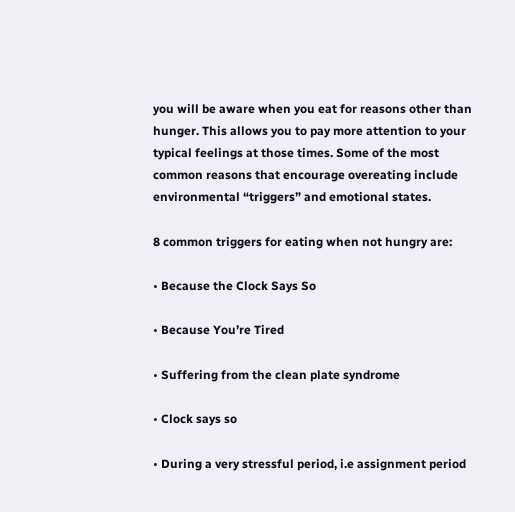you will be aware when you eat for reasons other than hunger. This allows you to pay more attention to your typical feelings at those times. Some of the most common reasons that encourage overeating include environmental “triggers” and emotional states.

8 common triggers for eating when not hungry are:

• Because the Clock Says So

• Because You’re Tired

• Suffering from the clean plate syndrome

• Clock says so

• During a very stressful period, i.e assignment period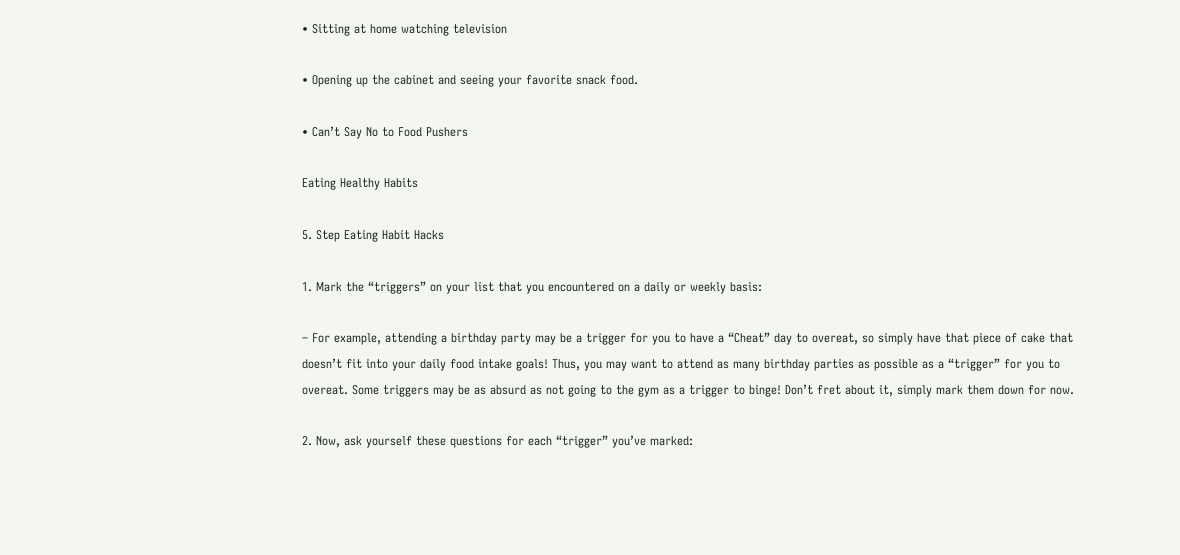• Sitting at home watching television

• Opening up the cabinet and seeing your favorite snack food.

• Can’t Say No to Food Pushers

Eating Healthy Habits

5. Step Eating Habit Hacks

1. Mark the “triggers” on your list that you encountered on a daily or weekly basis:

– For example, attending a birthday party may be a trigger for you to have a “Cheat” day to overeat, so simply have that piece of cake that doesn’t fit into your daily food intake goals! Thus, you may want to attend as many birthday parties as possible as a “trigger” for you to overeat. Some triggers may be as absurd as not going to the gym as a trigger to binge! Don’t fret about it, simply mark them down for now.

2. Now, ask yourself these questions for each “trigger” you’ve marked: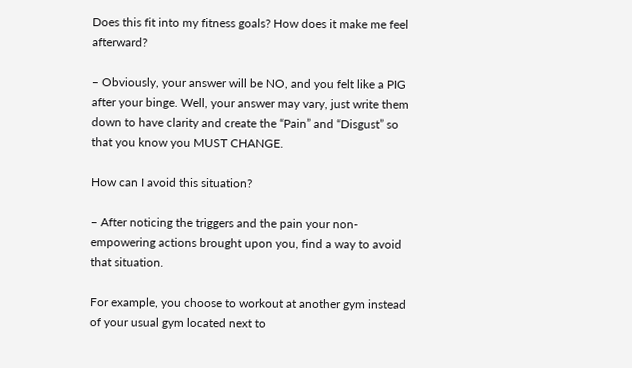Does this fit into my fitness goals? How does it make me feel afterward?

– Obviously, your answer will be NO, and you felt like a PIG after your binge. Well, your answer may vary, just write them down to have clarity and create the “Pain” and “Disgust” so that you know you MUST CHANGE.

How can I avoid this situation?

– After noticing the triggers and the pain your non-empowering actions brought upon you, find a way to avoid that situation.

For example, you choose to workout at another gym instead of your usual gym located next to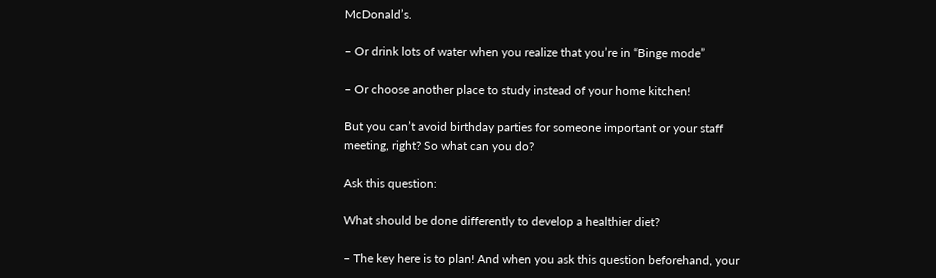McDonald’s.

– Or drink lots of water when you realize that you’re in “Binge mode”

– Or choose another place to study instead of your home kitchen!

But you can’t avoid birthday parties for someone important or your staff meeting, right? So what can you do?

Ask this question:

What should be done differently to develop a healthier diet?

– The key here is to plan! And when you ask this question beforehand, your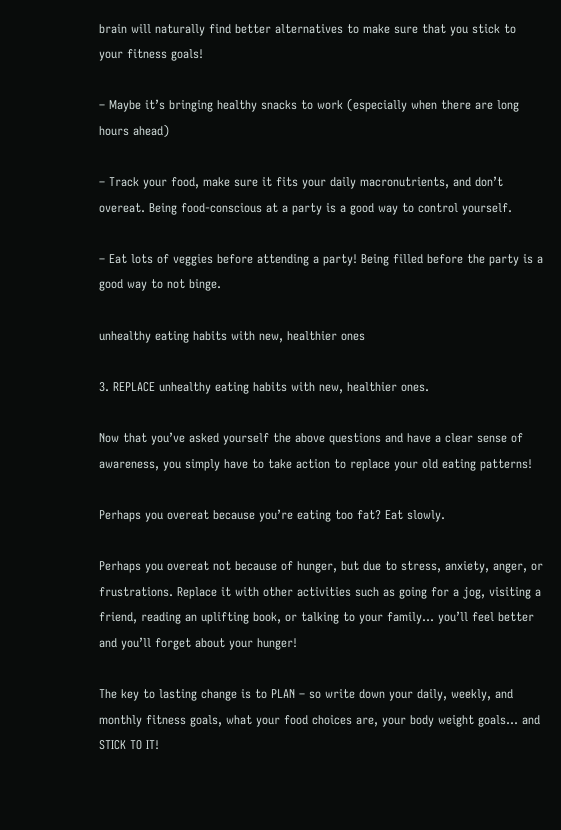brain will naturally find better alternatives to make sure that you stick to your fitness goals!

– Maybe it’s bringing healthy snacks to work (especially when there are long hours ahead)

– Track your food, make sure it fits your daily macronutrients, and don’t overeat. Being food-conscious at a party is a good way to control yourself.

– Eat lots of veggies before attending a party! Being filled before the party is a good way to not binge.

unhealthy eating habits with new, healthier ones

3. REPLACE unhealthy eating habits with new, healthier ones.

Now that you’ve asked yourself the above questions and have a clear sense of awareness, you simply have to take action to replace your old eating patterns!

Perhaps you overeat because you’re eating too fat? Eat slowly.

Perhaps you overeat not because of hunger, but due to stress, anxiety, anger, or frustrations. Replace it with other activities such as going for a jog, visiting a friend, reading an uplifting book, or talking to your family… you’ll feel better and you’ll forget about your hunger!

The key to lasting change is to PLAN – so write down your daily, weekly, and monthly fitness goals, what your food choices are, your body weight goals… and STICK TO IT!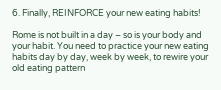6. Finally, REINFORCE your new eating habits!

Rome is not built in a day – so is your body and your habit. You need to practice your new eating habits day by day, week by week, to rewire your old eating pattern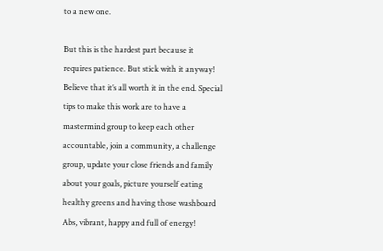to a new one.

But this is the hardest part because it requires patience. But stick with it anyway! Believe that it’s all worth it in the end. Special tips to make this work are to have a mastermind group to keep each other accountable, join a community, a challenge group, update your close friends and family about your goals, picture yourself eating healthy greens and having those washboard Abs, vibrant, happy and full of energy!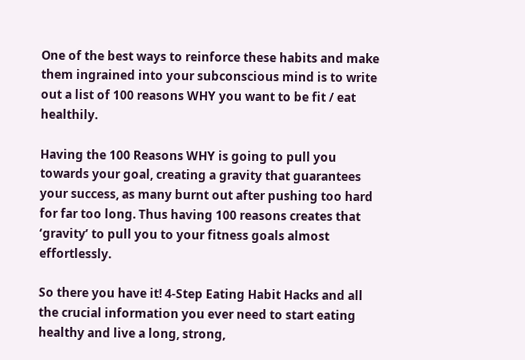One of the best ways to reinforce these habits and make them ingrained into your subconscious mind is to write out a list of 100 reasons WHY you want to be fit / eat healthily.

Having the 100 Reasons WHY is going to pull you towards your goal, creating a gravity that guarantees your success, as many burnt out after pushing too hard for far too long. Thus having 100 reasons creates that ‘gravity’ to pull you to your fitness goals almost effortlessly.

So there you have it! 4-Step Eating Habit Hacks and all the crucial information you ever need to start eating healthy and live a long, strong,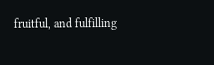fruitful, and fulfilling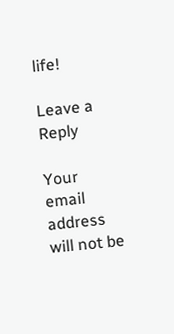life!

Leave a Reply

Your email address will not be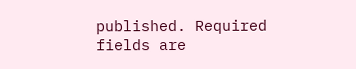published. Required fields are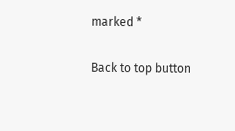marked *

Back to top button